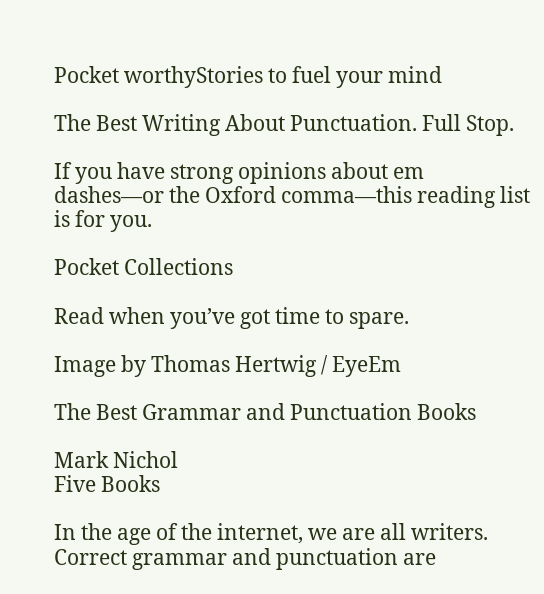Pocket worthyStories to fuel your mind

The Best Writing About Punctuation. Full Stop.

If you have strong opinions about em dashes—or the Oxford comma—this reading list is for you.

Pocket Collections

Read when you’ve got time to spare.

Image by Thomas Hertwig / EyeEm

The Best Grammar and Punctuation Books

Mark Nichol
Five Books

In the age of the internet, we are all writers. Correct grammar and punctuation are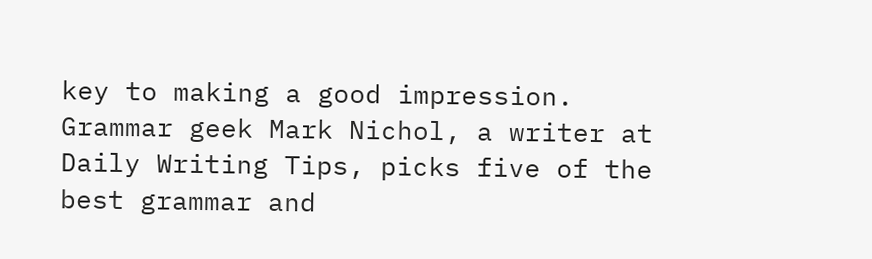key to making a good impression. Grammar geek Mark Nichol, a writer at Daily Writing Tips, picks five of the best grammar and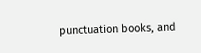punctuation books, and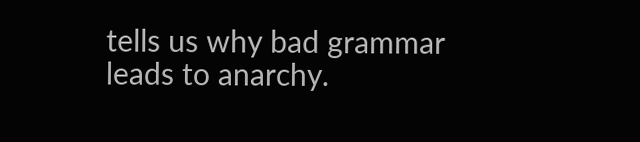tells us why bad grammar leads to anarchy.